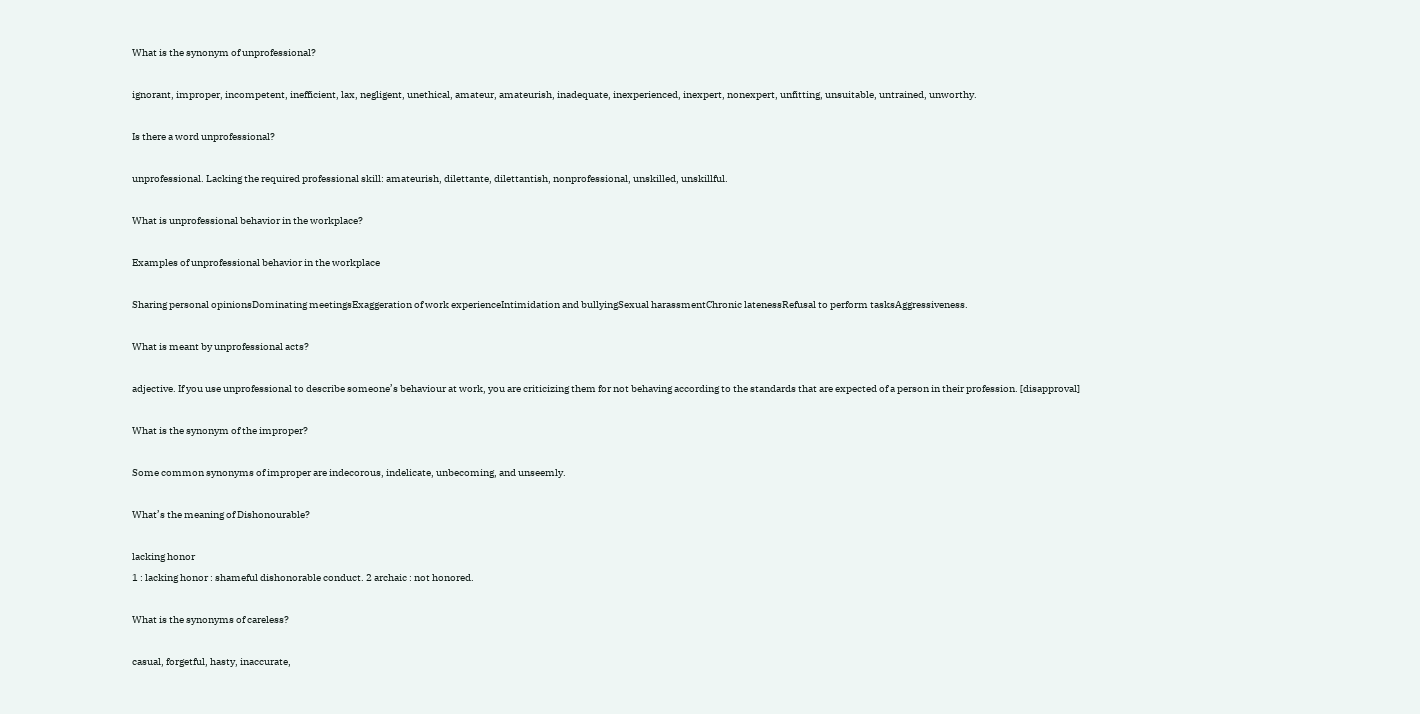What is the synonym of unprofessional?

ignorant, improper, incompetent, inefficient, lax, negligent, unethical, amateur, amateurish, inadequate, inexperienced, inexpert, nonexpert, unfitting, unsuitable, untrained, unworthy.

Is there a word unprofessional?

unprofessional. Lacking the required professional skill: amateurish, dilettante, dilettantish, nonprofessional, unskilled, unskillful.

What is unprofessional behavior in the workplace?

Examples of unprofessional behavior in the workplace

Sharing personal opinionsDominating meetingsExaggeration of work experienceIntimidation and bullyingSexual harassmentChronic latenessRefusal to perform tasksAggressiveness.

What is meant by unprofessional acts?

adjective. If you use unprofessional to describe someone’s behaviour at work, you are criticizing them for not behaving according to the standards that are expected of a person in their profession. [disapproval]

What is the synonym of the improper?

Some common synonyms of improper are indecorous, indelicate, unbecoming, and unseemly.

What’s the meaning of Dishonourable?

lacking honor
1 : lacking honor : shameful dishonorable conduct. 2 archaic : not honored.

What is the synonyms of careless?

casual, forgetful, hasty, inaccurate,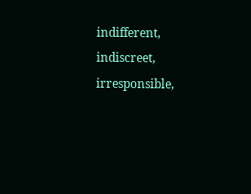indifferent, indiscreet, irresponsible,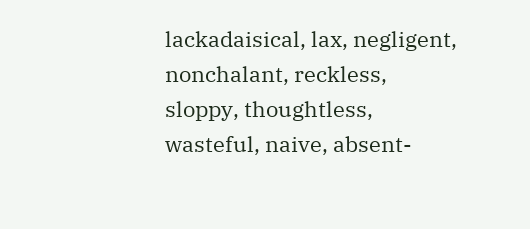lackadaisical, lax, negligent, nonchalant, reckless, sloppy, thoughtless, wasteful, naive, absent-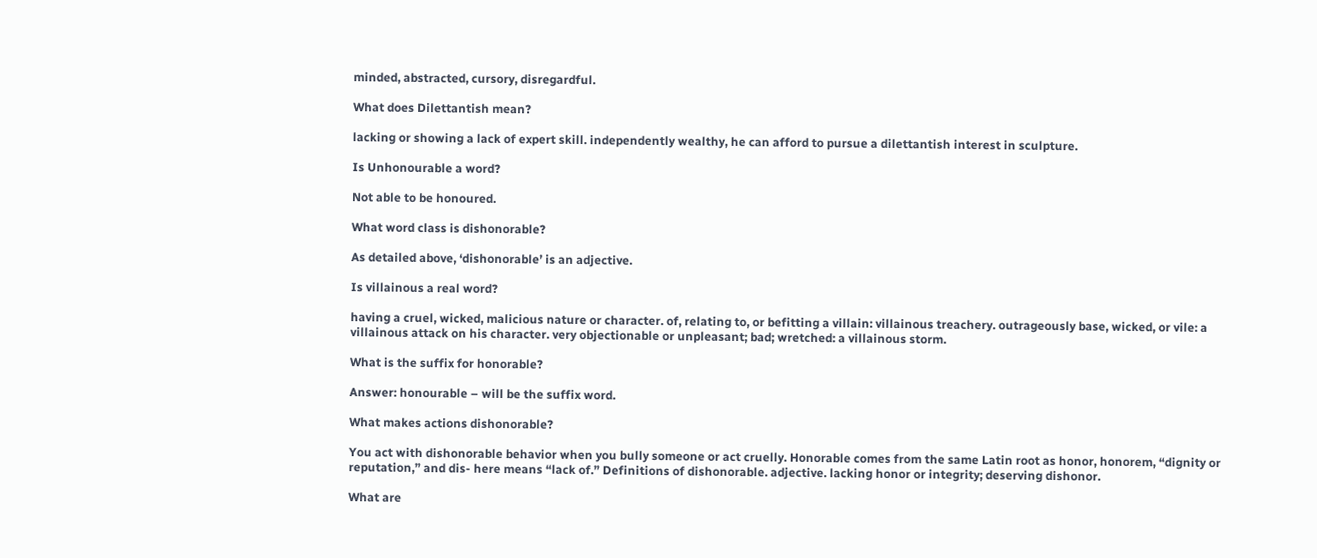minded, abstracted, cursory, disregardful.

What does Dilettantish mean?

lacking or showing a lack of expert skill. independently wealthy, he can afford to pursue a dilettantish interest in sculpture.

Is Unhonourable a word?

Not able to be honoured.

What word class is dishonorable?

As detailed above, ‘dishonorable’ is an adjective.

Is villainous a real word?

having a cruel, wicked, malicious nature or character. of, relating to, or befitting a villain: villainous treachery. outrageously base, wicked, or vile: a villainous attack on his character. very objectionable or unpleasant; bad; wretched: a villainous storm.

What is the suffix for honorable?

Answer: honourable – will be the suffix word.

What makes actions dishonorable?

You act with dishonorable behavior when you bully someone or act cruelly. Honorable comes from the same Latin root as honor, honorem, “dignity or reputation,” and dis- here means “lack of.” Definitions of dishonorable. adjective. lacking honor or integrity; deserving dishonor.

What are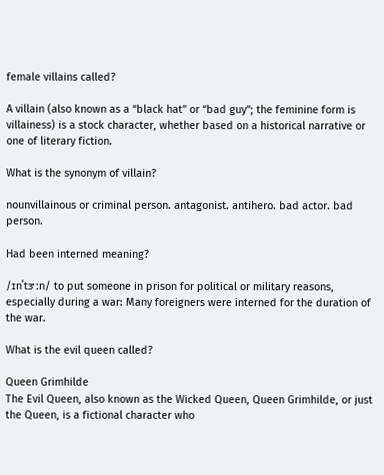female villains called?

A villain (also known as a “black hat” or “bad guy”; the feminine form is villainess) is a stock character, whether based on a historical narrative or one of literary fiction.

What is the synonym of villain?

nounvillainous or criminal person. antagonist. antihero. bad actor. bad person.

Had been interned meaning?

/ɪnˈtɝːn/ to put someone in prison for political or military reasons, especially during a war: Many foreigners were interned for the duration of the war.

What is the evil queen called?

Queen Grimhilde
The Evil Queen, also known as the Wicked Queen, Queen Grimhilde, or just the Queen, is a fictional character who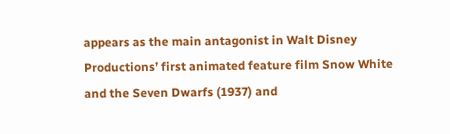appears as the main antagonist in Walt Disney Productions’ first animated feature film Snow White and the Seven Dwarfs (1937) and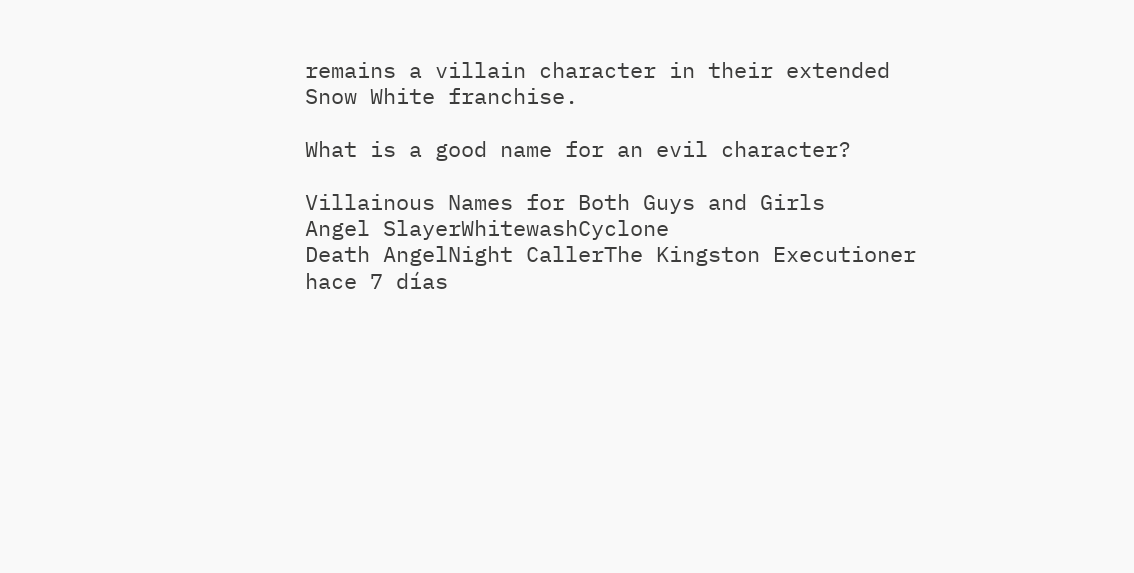remains a villain character in their extended Snow White franchise.

What is a good name for an evil character?

Villainous Names for Both Guys and Girls
Angel SlayerWhitewashCyclone
Death AngelNight CallerThe Kingston Executioner
hace 7 días